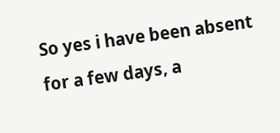So yes i have been absent for a few days, a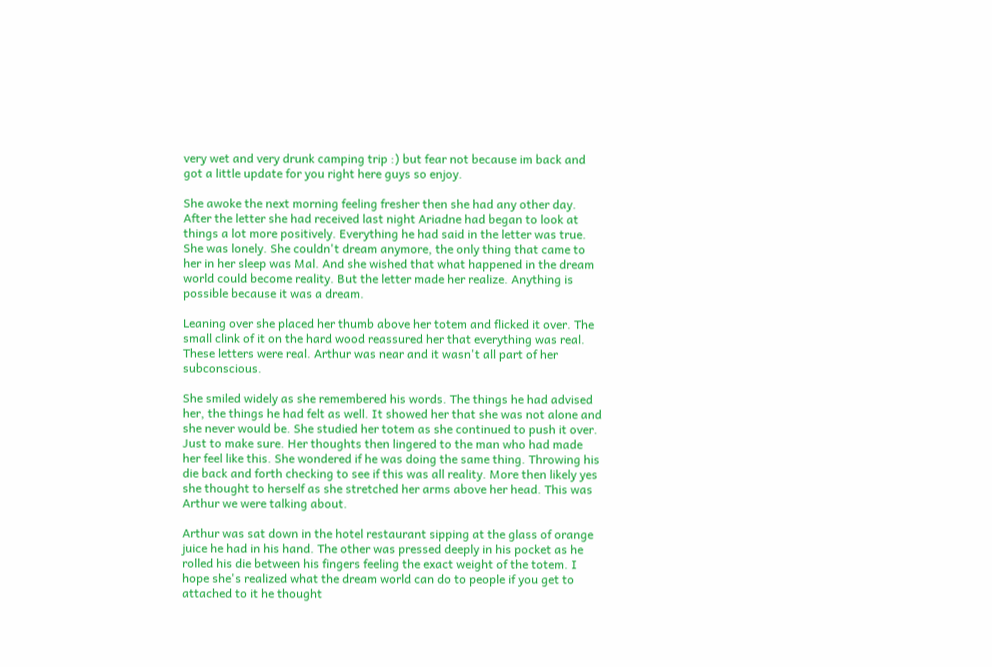very wet and very drunk camping trip :) but fear not because im back and got a little update for you right here guys so enjoy.

She awoke the next morning feeling fresher then she had any other day. After the letter she had received last night Ariadne had began to look at things a lot more positively. Everything he had said in the letter was true. She was lonely. She couldn't dream anymore, the only thing that came to her in her sleep was Mal. And she wished that what happened in the dream world could become reality. But the letter made her realize. Anything is possible because it was a dream.

Leaning over she placed her thumb above her totem and flicked it over. The small clink of it on the hard wood reassured her that everything was real. These letters were real. Arthur was near and it wasn't all part of her subconscious.

She smiled widely as she remembered his words. The things he had advised her, the things he had felt as well. It showed her that she was not alone and she never would be. She studied her totem as she continued to push it over. Just to make sure. Her thoughts then lingered to the man who had made her feel like this. She wondered if he was doing the same thing. Throwing his die back and forth checking to see if this was all reality. More then likely yes she thought to herself as she stretched her arms above her head. This was Arthur we were talking about.

Arthur was sat down in the hotel restaurant sipping at the glass of orange juice he had in his hand. The other was pressed deeply in his pocket as he rolled his die between his fingers feeling the exact weight of the totem. I hope she's realized what the dream world can do to people if you get to attached to it he thought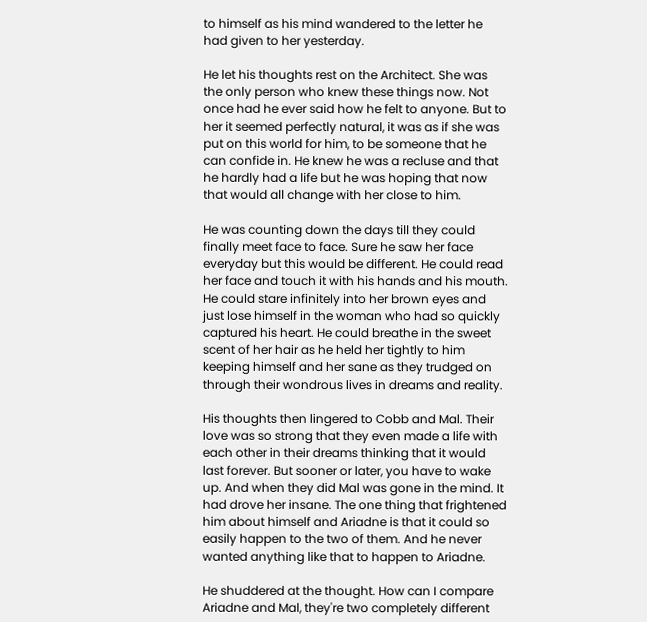to himself as his mind wandered to the letter he had given to her yesterday.

He let his thoughts rest on the Architect. She was the only person who knew these things now. Not once had he ever said how he felt to anyone. But to her it seemed perfectly natural, it was as if she was put on this world for him, to be someone that he can confide in. He knew he was a recluse and that he hardly had a life but he was hoping that now that would all change with her close to him.

He was counting down the days till they could finally meet face to face. Sure he saw her face everyday but this would be different. He could read her face and touch it with his hands and his mouth. He could stare infinitely into her brown eyes and just lose himself in the woman who had so quickly captured his heart. He could breathe in the sweet scent of her hair as he held her tightly to him keeping himself and her sane as they trudged on through their wondrous lives in dreams and reality.

His thoughts then lingered to Cobb and Mal. Their love was so strong that they even made a life with each other in their dreams thinking that it would last forever. But sooner or later, you have to wake up. And when they did Mal was gone in the mind. It had drove her insane. The one thing that frightened him about himself and Ariadne is that it could so easily happen to the two of them. And he never wanted anything like that to happen to Ariadne.

He shuddered at the thought. How can I compare Ariadne and Mal, they're two completely different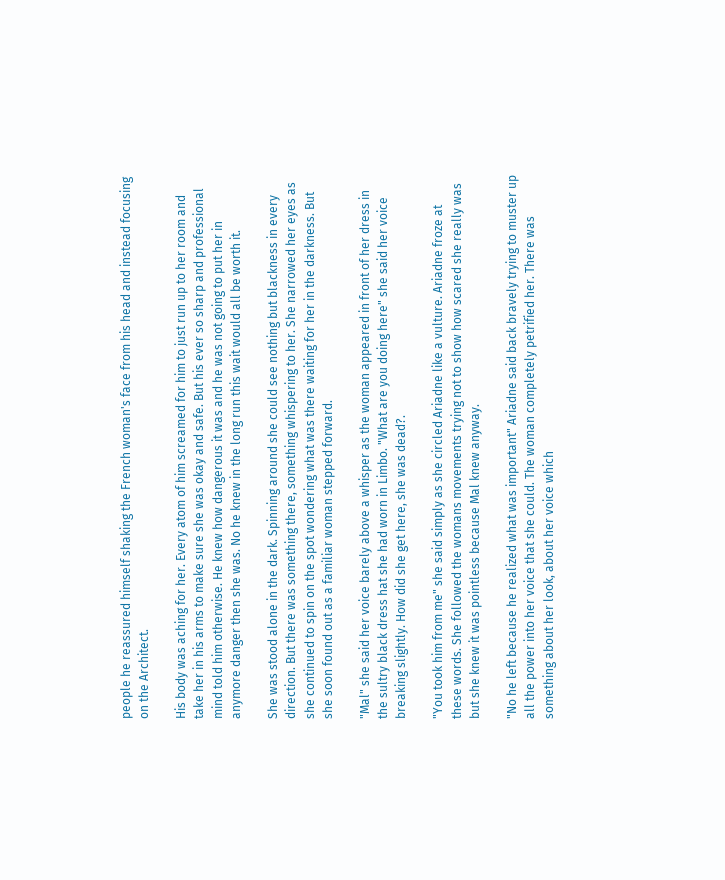people he reassured himself shaking the French woman's face from his head and instead focusing on the Architect.

His body was aching for her. Every atom of him screamed for him to just run up to her room and take her in his arms to make sure she was okay and safe. But his ever so sharp and professional mind told him otherwise. He knew how dangerous it was and he was not going to put her in anymore danger then she was. No he knew in the long run this wait would all be worth it.

She was stood alone in the dark. Spinning around she could see nothing but blackness in every direction. But there was something there, something whispering to her. She narrowed her eyes as she continued to spin on the spot wondering what was there waiting for her in the darkness. But she soon found out as a familiar woman stepped forward.

"Mal" she said her voice barely above a whisper as the woman appeared in front of her dress in the sultry black dress hat she had worn in Limbo. "What are you doing here" she said her voice breaking slightly. How did she get here, she was dead?.

"You took him from me" she said simply as she circled Ariadne like a vulture. Ariadne froze at these words. She followed the womans movements trying not to show how scared she really was but she knew it was pointless because Mal knew anyway.

"No he left because he realized what was important" Ariadne said back bravely trying to muster up all the power into her voice that she could. The woman completely petrified her. There was something about her look, about her voice which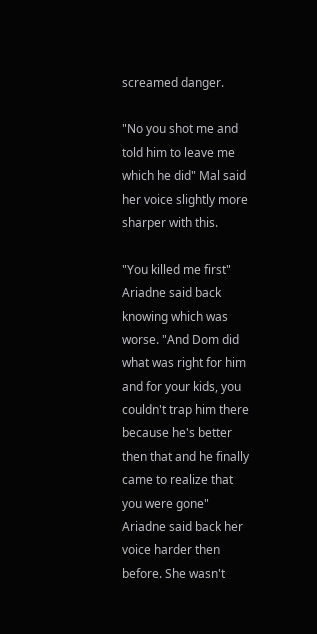screamed danger.

"No you shot me and told him to leave me which he did" Mal said her voice slightly more sharper with this.

"You killed me first" Ariadne said back knowing which was worse. "And Dom did what was right for him and for your kids, you couldn't trap him there because he's better then that and he finally came to realize that you were gone" Ariadne said back her voice harder then before. She wasn't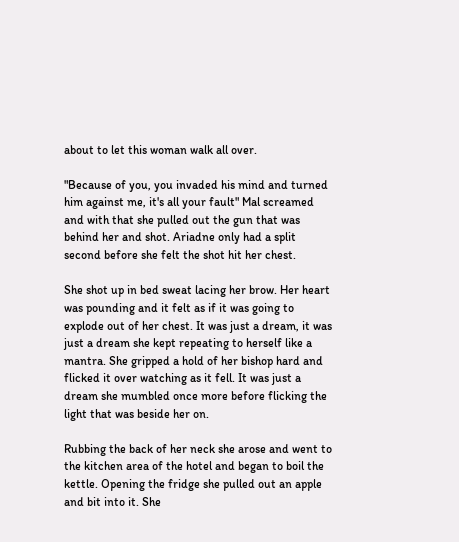about to let this woman walk all over.

"Because of you, you invaded his mind and turned him against me, it's all your fault" Mal screamed and with that she pulled out the gun that was behind her and shot. Ariadne only had a split second before she felt the shot hit her chest.

She shot up in bed sweat lacing her brow. Her heart was pounding and it felt as if it was going to explode out of her chest. It was just a dream, it was just a dream she kept repeating to herself like a mantra. She gripped a hold of her bishop hard and flicked it over watching as it fell. It was just a dream she mumbled once more before flicking the light that was beside her on.

Rubbing the back of her neck she arose and went to the kitchen area of the hotel and began to boil the kettle. Opening the fridge she pulled out an apple and bit into it. She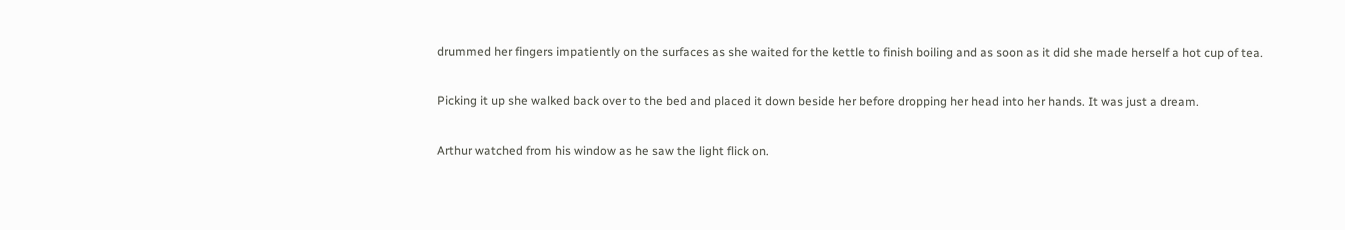drummed her fingers impatiently on the surfaces as she waited for the kettle to finish boiling and as soon as it did she made herself a hot cup of tea.

Picking it up she walked back over to the bed and placed it down beside her before dropping her head into her hands. It was just a dream.

Arthur watched from his window as he saw the light flick on.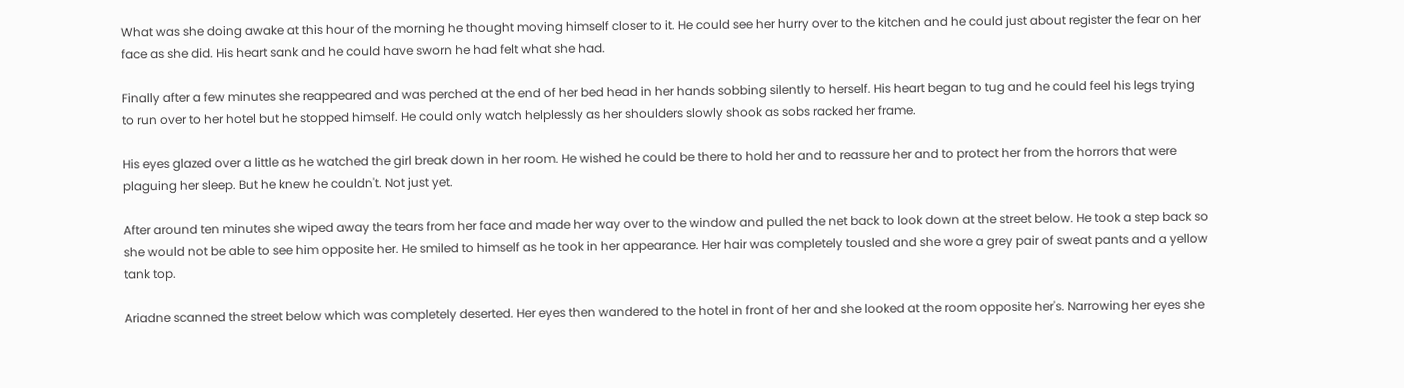What was she doing awake at this hour of the morning he thought moving himself closer to it. He could see her hurry over to the kitchen and he could just about register the fear on her face as she did. His heart sank and he could have sworn he had felt what she had.

Finally after a few minutes she reappeared and was perched at the end of her bed head in her hands sobbing silently to herself. His heart began to tug and he could feel his legs trying to run over to her hotel but he stopped himself. He could only watch helplessly as her shoulders slowly shook as sobs racked her frame.

His eyes glazed over a little as he watched the girl break down in her room. He wished he could be there to hold her and to reassure her and to protect her from the horrors that were plaguing her sleep. But he knew he couldn't. Not just yet.

After around ten minutes she wiped away the tears from her face and made her way over to the window and pulled the net back to look down at the street below. He took a step back so she would not be able to see him opposite her. He smiled to himself as he took in her appearance. Her hair was completely tousled and she wore a grey pair of sweat pants and a yellow tank top.

Ariadne scanned the street below which was completely deserted. Her eyes then wandered to the hotel in front of her and she looked at the room opposite her's. Narrowing her eyes she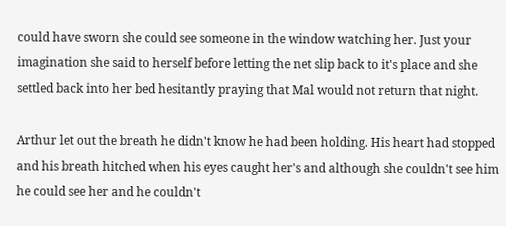could have sworn she could see someone in the window watching her. Just your imagination she said to herself before letting the net slip back to it's place and she settled back into her bed hesitantly praying that Mal would not return that night.

Arthur let out the breath he didn't know he had been holding. His heart had stopped and his breath hitched when his eyes caught her's and although she couldn't see him he could see her and he couldn't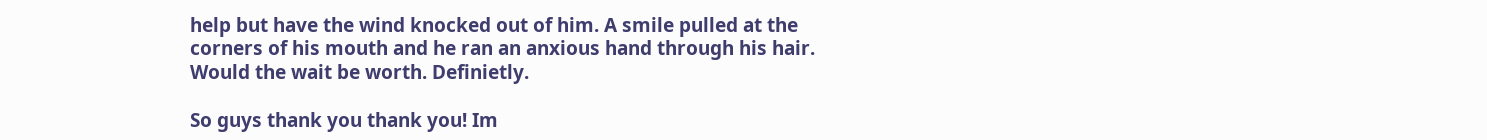help but have the wind knocked out of him. A smile pulled at the corners of his mouth and he ran an anxious hand through his hair. Would the wait be worth. Definietly.

So guys thank you thank you! Im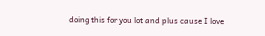doing this for you lot and plus cause I love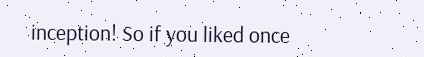inception! So if you liked once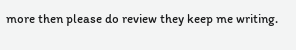more then please do review they keep me writing.